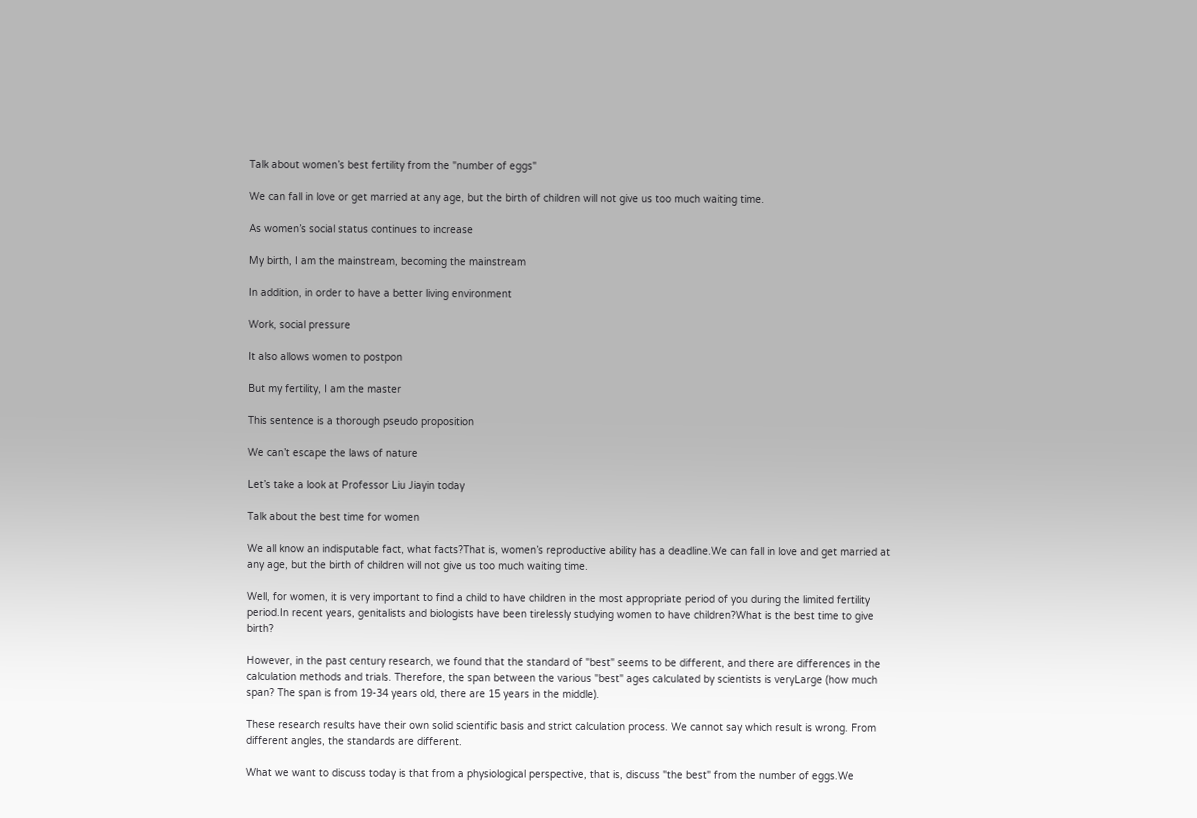Talk about women’s best fertility from the "number of eggs"

We can fall in love or get married at any age, but the birth of children will not give us too much waiting time.

As women’s social status continues to increase

My birth, I am the mainstream, becoming the mainstream

In addition, in order to have a better living environment

Work, social pressure

It also allows women to postpon

But my fertility, I am the master

This sentence is a thorough pseudo proposition

We can’t escape the laws of nature

Let’s take a look at Professor Liu Jiayin today

Talk about the best time for women

We all know an indisputable fact, what facts?That is, women’s reproductive ability has a deadline.We can fall in love and get married at any age, but the birth of children will not give us too much waiting time.

Well, for women, it is very important to find a child to have children in the most appropriate period of you during the limited fertility period.In recent years, genitalists and biologists have been tirelessly studying women to have children?What is the best time to give birth?

However, in the past century research, we found that the standard of "best" seems to be different, and there are differences in the calculation methods and trials. Therefore, the span between the various "best" ages calculated by scientists is veryLarge (how much span? The span is from 19-34 years old, there are 15 years in the middle).

These research results have their own solid scientific basis and strict calculation process. We cannot say which result is wrong. From different angles, the standards are different.

What we want to discuss today is that from a physiological perspective, that is, discuss "the best" from the number of eggs.We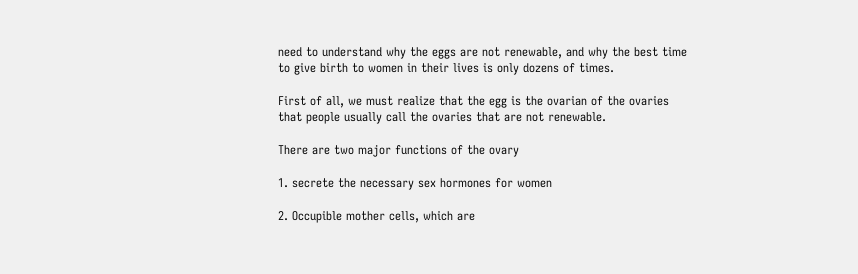need to understand why the eggs are not renewable, and why the best time to give birth to women in their lives is only dozens of times.

First of all, we must realize that the egg is the ovarian of the ovaries that people usually call the ovaries that are not renewable.

There are two major functions of the ovary

1. secrete the necessary sex hormones for women

2. Occupible mother cells, which are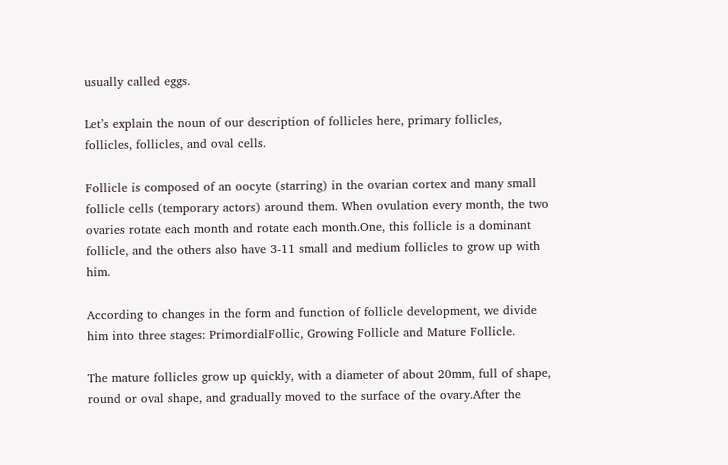usually called eggs.

Let’s explain the noun of our description of follicles here, primary follicles, follicles, follicles, and oval cells.

Follicle is composed of an oocyte (starring) in the ovarian cortex and many small follicle cells (temporary actors) around them. When ovulation every month, the two ovaries rotate each month and rotate each month.One, this follicle is a dominant follicle, and the others also have 3-11 small and medium follicles to grow up with him.

According to changes in the form and function of follicle development, we divide him into three stages: PrimordialFollic, Growing Follicle and Mature Follicle.

The mature follicles grow up quickly, with a diameter of about 20mm, full of shape, round or oval shape, and gradually moved to the surface of the ovary.After the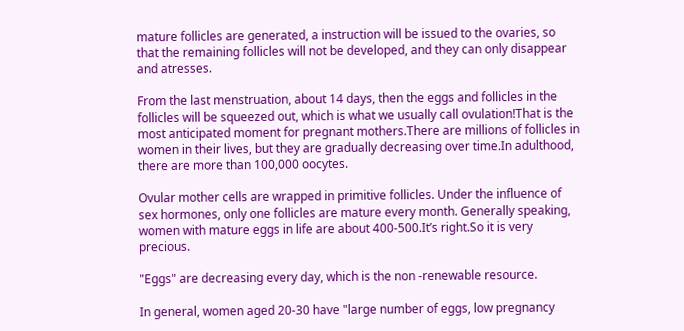mature follicles are generated, a instruction will be issued to the ovaries, so that the remaining follicles will not be developed, and they can only disappear and atresses.

From the last menstruation, about 14 days, then the eggs and follicles in the follicles will be squeezed out, which is what we usually call ovulation!That is the most anticipated moment for pregnant mothers.There are millions of follicles in women in their lives, but they are gradually decreasing over time.In adulthood, there are more than 100,000 oocytes.

Ovular mother cells are wrapped in primitive follicles. Under the influence of sex hormones, only one follicles are mature every month. Generally speaking, women with mature eggs in life are about 400-500.It’s right.So it is very precious.

"Eggs" are decreasing every day, which is the non -renewable resource.

In general, women aged 20-30 have "large number of eggs, low pregnancy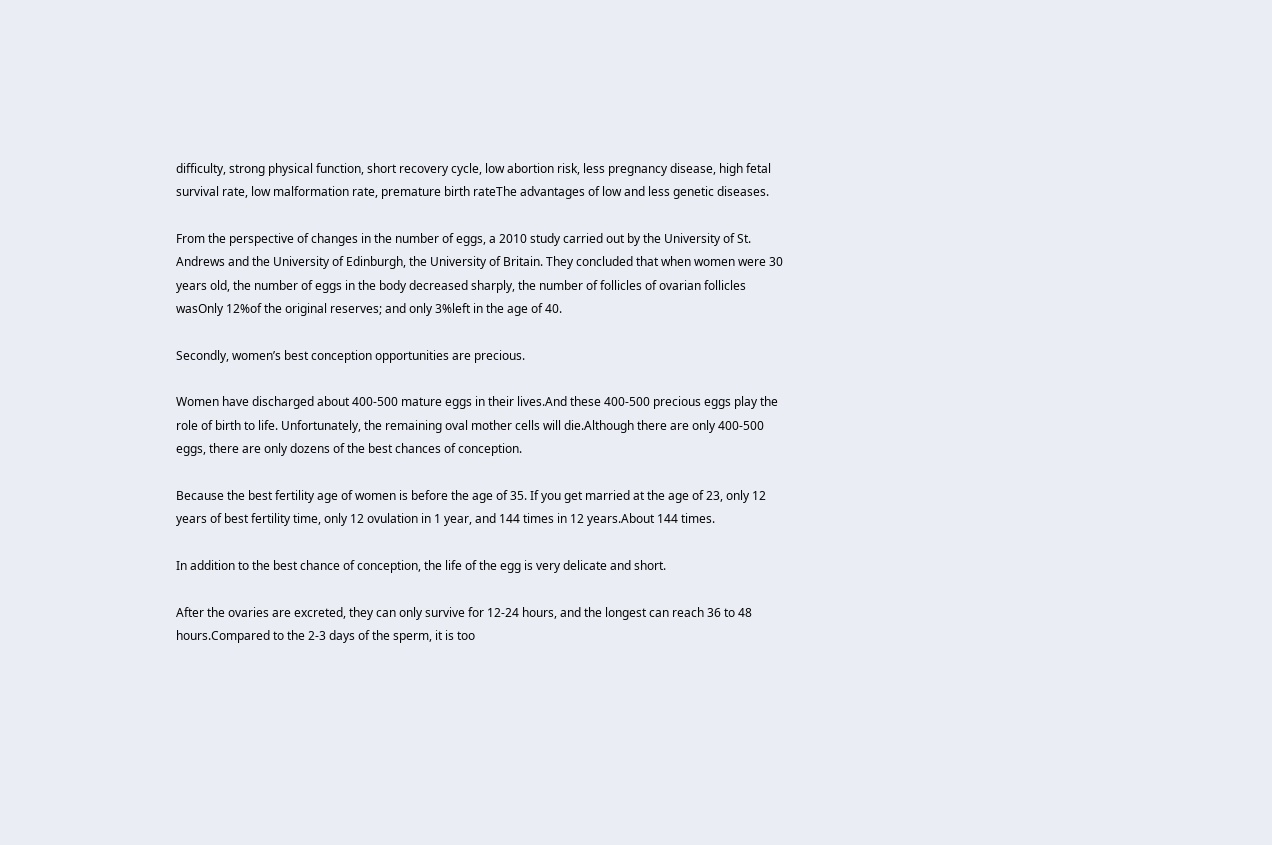difficulty, strong physical function, short recovery cycle, low abortion risk, less pregnancy disease, high fetal survival rate, low malformation rate, premature birth rateThe advantages of low and less genetic diseases.

From the perspective of changes in the number of eggs, a 2010 study carried out by the University of St. Andrews and the University of Edinburgh, the University of Britain. They concluded that when women were 30 years old, the number of eggs in the body decreased sharply, the number of follicles of ovarian follicles wasOnly 12%of the original reserves; and only 3%left in the age of 40.

Secondly, women’s best conception opportunities are precious.

Women have discharged about 400-500 mature eggs in their lives.And these 400-500 precious eggs play the role of birth to life. Unfortunately, the remaining oval mother cells will die.Although there are only 400-500 eggs, there are only dozens of the best chances of conception.

Because the best fertility age of women is before the age of 35. If you get married at the age of 23, only 12 years of best fertility time, only 12 ovulation in 1 year, and 144 times in 12 years.About 144 times.

In addition to the best chance of conception, the life of the egg is very delicate and short.

After the ovaries are excreted, they can only survive for 12-24 hours, and the longest can reach 36 to 48 hours.Compared to the 2-3 days of the sperm, it is too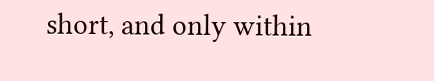short, and only within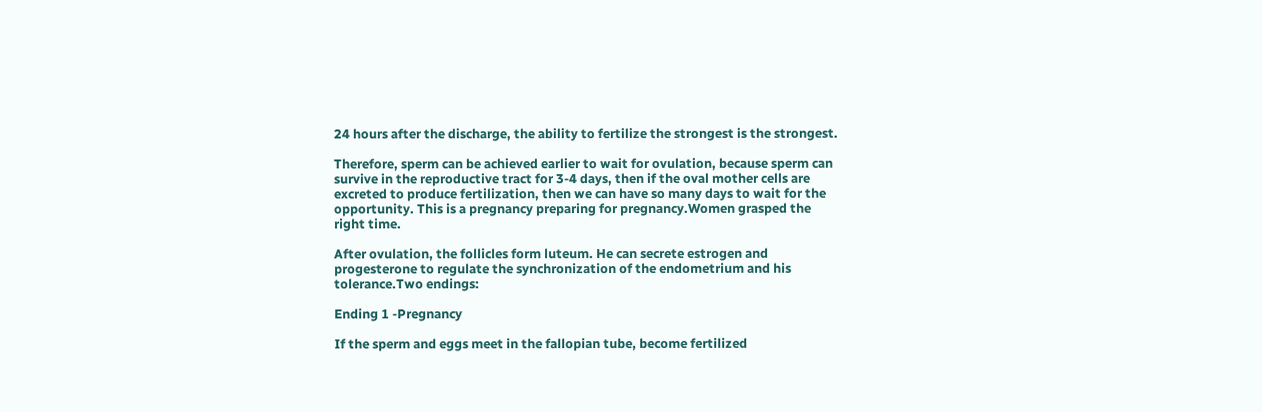24 hours after the discharge, the ability to fertilize the strongest is the strongest.

Therefore, sperm can be achieved earlier to wait for ovulation, because sperm can survive in the reproductive tract for 3-4 days, then if the oval mother cells are excreted to produce fertilization, then we can have so many days to wait for the opportunity. This is a pregnancy preparing for pregnancy.Women grasped the right time.

After ovulation, the follicles form luteum. He can secrete estrogen and progesterone to regulate the synchronization of the endometrium and his tolerance.Two endings:

Ending 1 -Pregnancy

If the sperm and eggs meet in the fallopian tube, become fertilized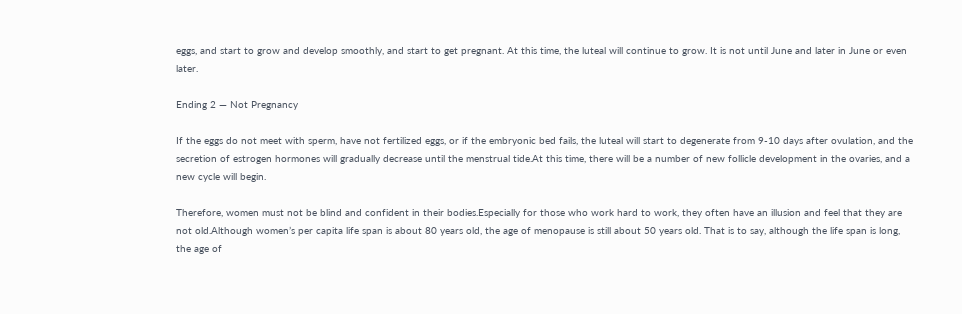eggs, and start to grow and develop smoothly, and start to get pregnant. At this time, the luteal will continue to grow. It is not until June and later in June or even later.

Ending 2 — Not Pregnancy

If the eggs do not meet with sperm, have not fertilized eggs, or if the embryonic bed fails, the luteal will start to degenerate from 9-10 days after ovulation, and the secretion of estrogen hormones will gradually decrease until the menstrual tide.At this time, there will be a number of new follicle development in the ovaries, and a new cycle will begin.

Therefore, women must not be blind and confident in their bodies.Especially for those who work hard to work, they often have an illusion and feel that they are not old.Although women’s per capita life span is about 80 years old, the age of menopause is still about 50 years old. That is to say, although the life span is long, the age of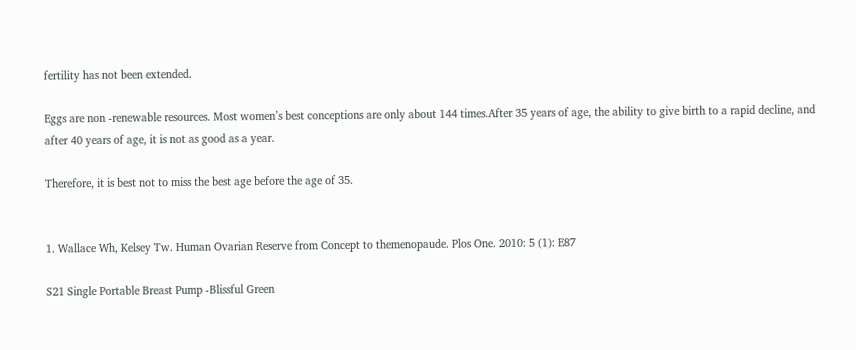fertility has not been extended.

Eggs are non -renewable resources. Most women’s best conceptions are only about 144 times.After 35 years of age, the ability to give birth to a rapid decline, and after 40 years of age, it is not as good as a year.

Therefore, it is best not to miss the best age before the age of 35.


1. Wallace Wh, Kelsey Tw. Human Ovarian Reserve from Concept to themenopaude. Plos One. 2010: 5 (1): E87

S21 Single Portable Breast Pump -Blissful Green